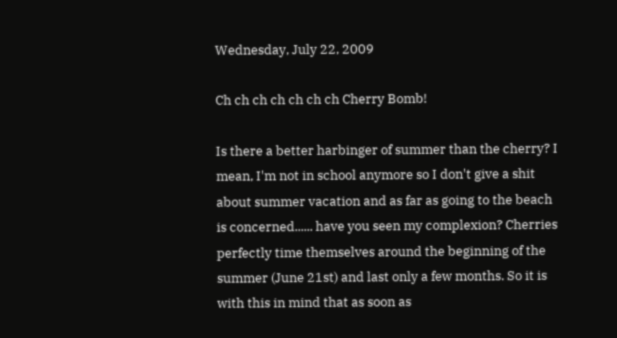Wednesday, July 22, 2009

Ch ch ch ch ch ch ch Cherry Bomb!

Is there a better harbinger of summer than the cherry? I mean, I'm not in school anymore so I don't give a shit about summer vacation and as far as going to the beach is concerned...... have you seen my complexion? Cherries perfectly time themselves around the beginning of the summer (June 21st) and last only a few months. So it is with this in mind that as soon as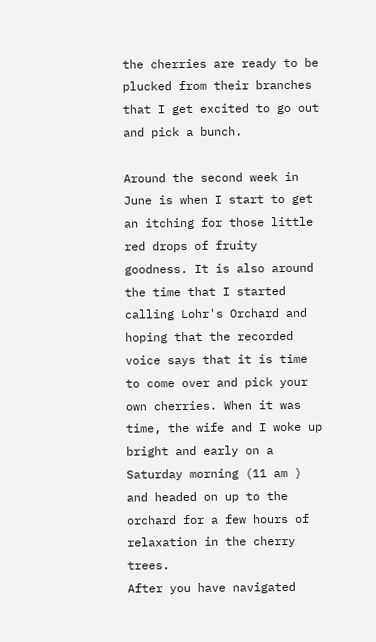the cherries are ready to be plucked from their branches that I get excited to go out and pick a bunch.

Around the second week in June is when I start to get an itching for those little red drops of fruity goodness. It is also around the time that I started calling Lohr's Orchard and hoping that the recorded voice says that it is time to come over and pick your own cherries. When it was time, the wife and I woke up bright and early on a Saturday morning (11 am ) and headed on up to the orchard for a few hours of relaxation in the cherry trees.
After you have navigated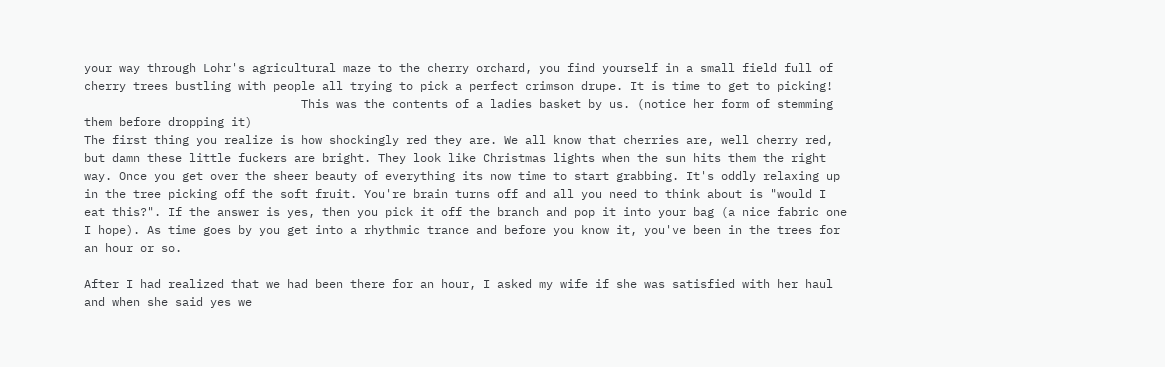your way through Lohr's agricultural maze to the cherry orchard, you find yourself in a small field full of cherry trees bustling with people all trying to pick a perfect crimson drupe. It is time to get to picking!
                               This was the contents of a ladies basket by us. (notice her form of stemming them before dropping it)
The first thing you realize is how shockingly red they are. We all know that cherries are, well cherry red, but damn these little fuckers are bright. They look like Christmas lights when the sun hits them the right way. Once you get over the sheer beauty of everything its now time to start grabbing. It's oddly relaxing up in the tree picking off the soft fruit. You're brain turns off and all you need to think about is "would I eat this?". If the answer is yes, then you pick it off the branch and pop it into your bag (a nice fabric one I hope). As time goes by you get into a rhythmic trance and before you know it, you've been in the trees for an hour or so.

After I had realized that we had been there for an hour, I asked my wife if she was satisfied with her haul and when she said yes we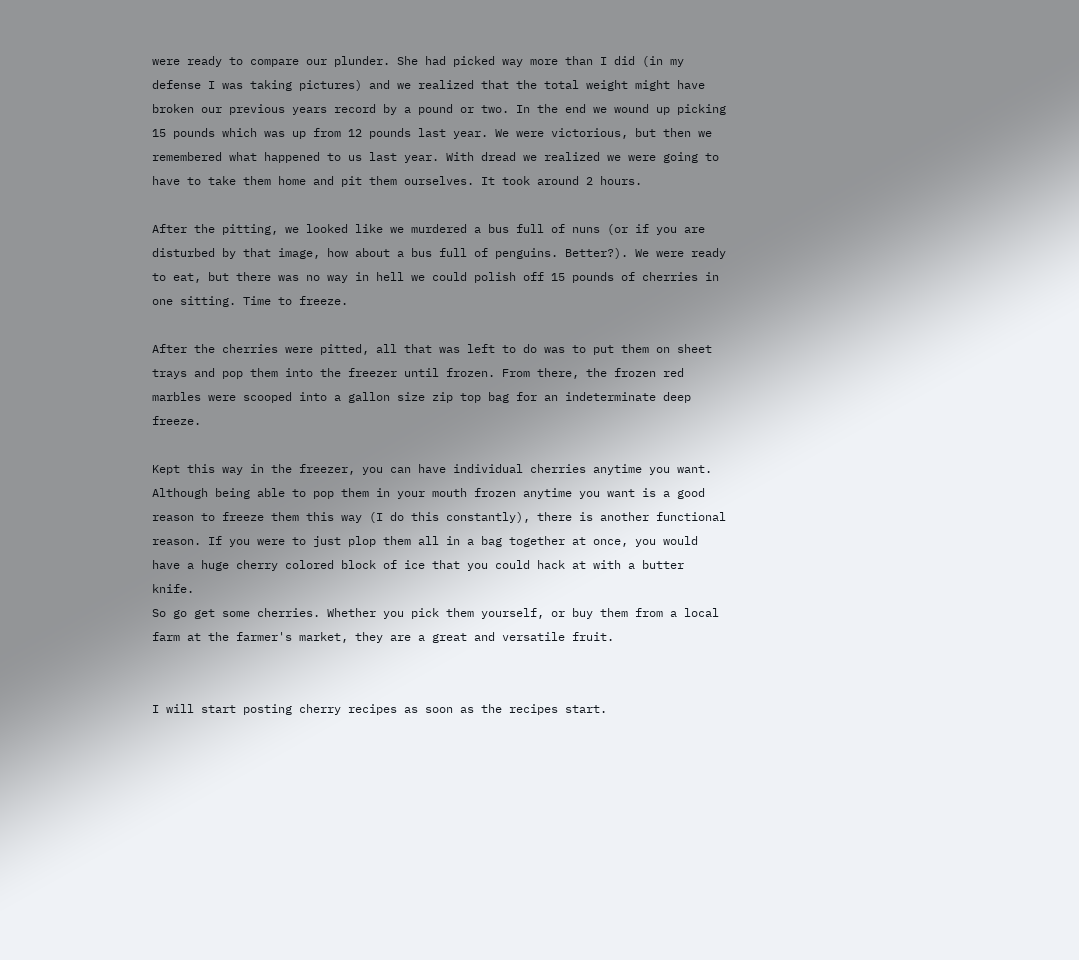were ready to compare our plunder. She had picked way more than I did (in my defense I was taking pictures) and we realized that the total weight might have broken our previous years record by a pound or two. In the end we wound up picking 15 pounds which was up from 12 pounds last year. We were victorious, but then we remembered what happened to us last year. With dread we realized we were going to have to take them home and pit them ourselves. It took around 2 hours.

After the pitting, we looked like we murdered a bus full of nuns (or if you are disturbed by that image, how about a bus full of penguins. Better?). We were ready to eat, but there was no way in hell we could polish off 15 pounds of cherries in one sitting. Time to freeze.

After the cherries were pitted, all that was left to do was to put them on sheet trays and pop them into the freezer until frozen. From there, the frozen red marbles were scooped into a gallon size zip top bag for an indeterminate deep freeze.

Kept this way in the freezer, you can have individual cherries anytime you want. Although being able to pop them in your mouth frozen anytime you want is a good reason to freeze them this way (I do this constantly), there is another functional reason. If you were to just plop them all in a bag together at once, you would have a huge cherry colored block of ice that you could hack at with a butter knife.
So go get some cherries. Whether you pick them yourself, or buy them from a local farm at the farmer's market, they are a great and versatile fruit.


I will start posting cherry recipes as soon as the recipes start.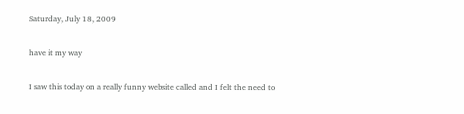Saturday, July 18, 2009

have it my way

I saw this today on a really funny website called and I felt the need to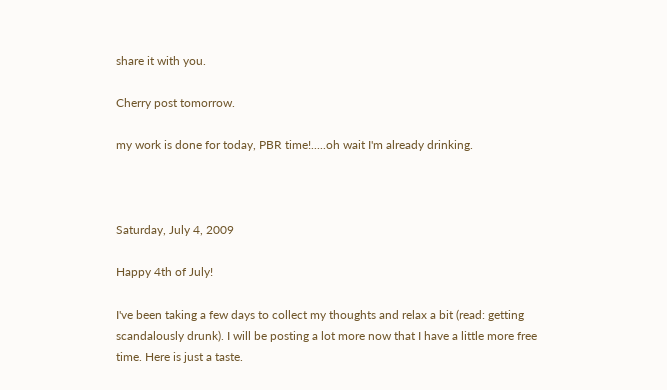share it with you.

Cherry post tomorrow.

my work is done for today, PBR time!.....oh wait I'm already drinking.



Saturday, July 4, 2009

Happy 4th of July!

I've been taking a few days to collect my thoughts and relax a bit (read: getting scandalously drunk). I will be posting a lot more now that I have a little more free time. Here is just a taste.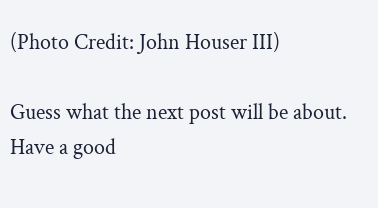(Photo Credit: John Houser III)

Guess what the next post will be about.
Have a good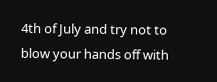4th of July and try not to blow your hands off with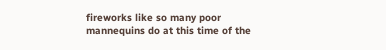fireworks like so many poor mannequins do at this time of the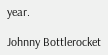year.

Johnny Bottlerocket